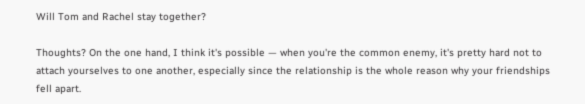Will Tom and Rachel stay together?

Thoughts? On the one hand, I think it's possible — when you're the common enemy, it's pretty hard not to attach yourselves to one another, especially since the relationship is the whole reason why your friendships fell apart.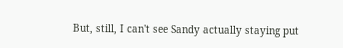But, still, I can't see Sandy actually staying put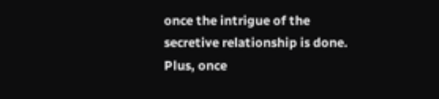once the intrigue of the secretive relationship is done. Plus, once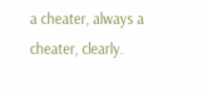a cheater, always a cheater, clearly.